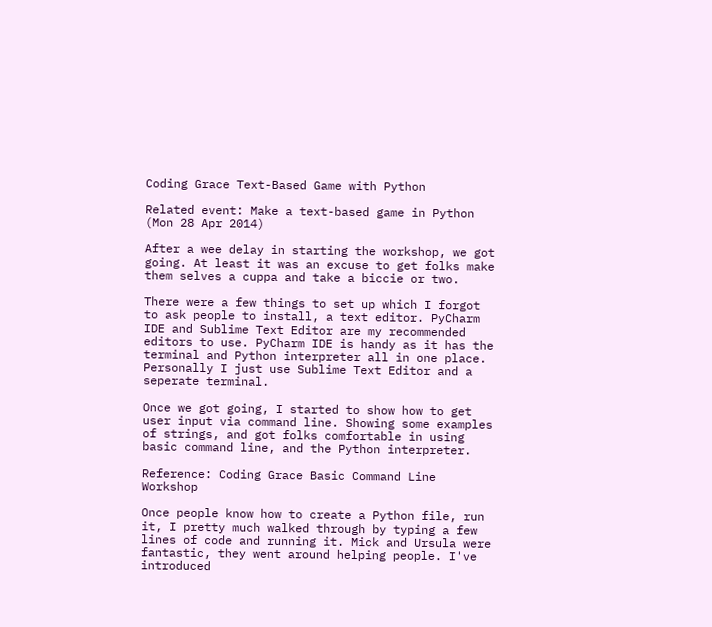Coding Grace Text-Based Game with Python

Related event: Make a text-based game in Python (Mon 28 Apr 2014)

After a wee delay in starting the workshop, we got going. At least it was an excuse to get folks make them selves a cuppa and take a biccie or two.

There were a few things to set up which I forgot to ask people to install, a text editor. PyCharm IDE and Sublime Text Editor are my recommended editors to use. PyCharm IDE is handy as it has the terminal and Python interpreter all in one place. Personally I just use Sublime Text Editor and a seperate terminal.

Once we got going, I started to show how to get user input via command line. Showing some examples of strings, and got folks comfortable in using basic command line, and the Python interpreter.

Reference: Coding Grace Basic Command Line Workshop

Once people know how to create a Python file, run it, I pretty much walked through by typing a few lines of code and running it. Mick and Ursula were fantastic, they went around helping people. I've introduced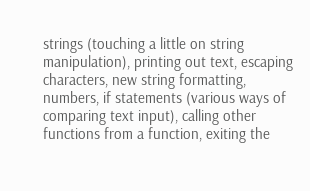strings (touching a little on string manipulation), printing out text, escaping characters, new string formatting, numbers, if statements (various ways of comparing text input), calling other functions from a function, exiting the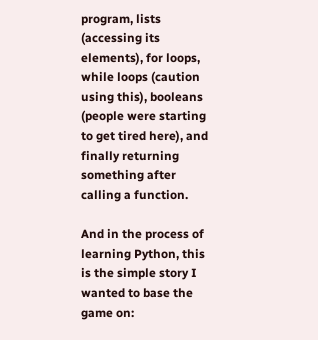program, lists (accessing its elements), for loops, while loops (caution using this), booleans (people were starting to get tired here), and finally returning something after calling a function.

And in the process of learning Python, this is the simple story I wanted to base the game on: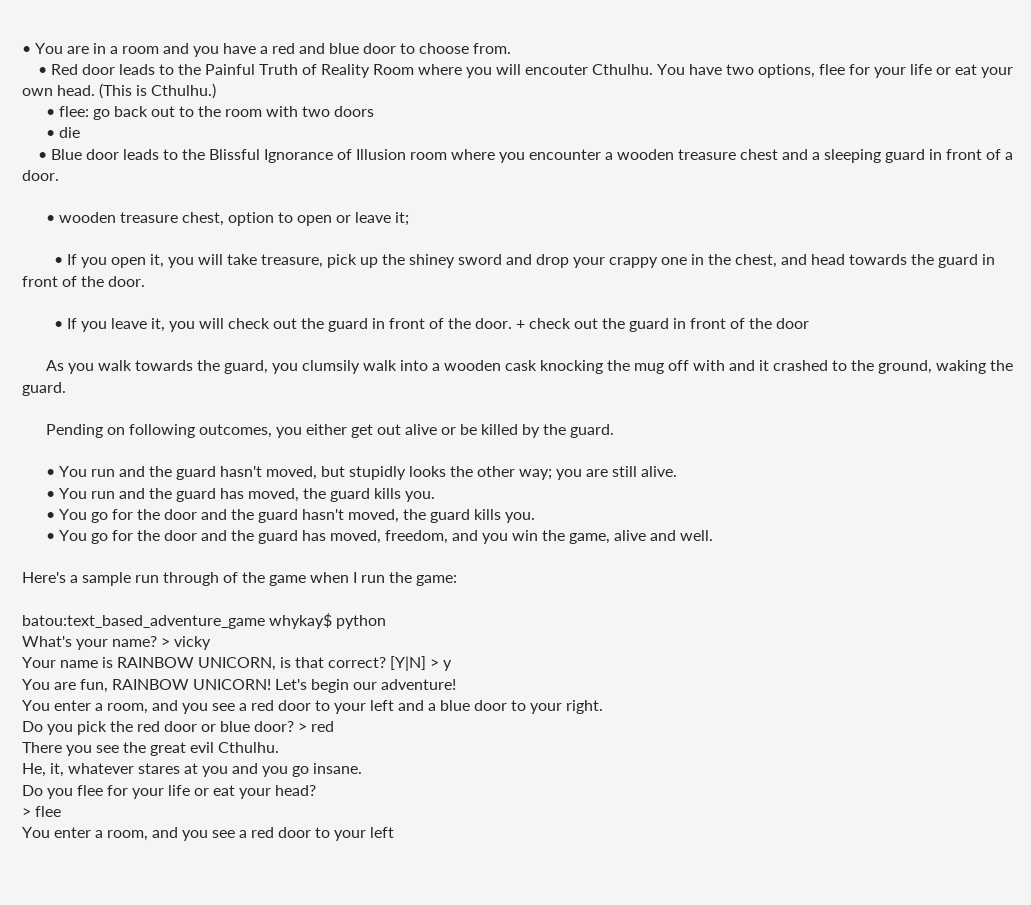• You are in a room and you have a red and blue door to choose from.
    • Red door leads to the Painful Truth of Reality Room where you will encouter Cthulhu. You have two options, flee for your life or eat your own head. (This is Cthulhu.)
      • flee: go back out to the room with two doors
      • die
    • Blue door leads to the Blissful Ignorance of Illusion room where you encounter a wooden treasure chest and a sleeping guard in front of a door.

      • wooden treasure chest, option to open or leave it;

        • If you open it, you will take treasure, pick up the shiney sword and drop your crappy one in the chest, and head towards the guard in front of the door.

        • If you leave it, you will check out the guard in front of the door. + check out the guard in front of the door

      As you walk towards the guard, you clumsily walk into a wooden cask knocking the mug off with and it crashed to the ground, waking the guard.

      Pending on following outcomes, you either get out alive or be killed by the guard.

      • You run and the guard hasn't moved, but stupidly looks the other way; you are still alive.
      • You run and the guard has moved, the guard kills you.
      • You go for the door and the guard hasn't moved, the guard kills you.
      • You go for the door and the guard has moved, freedom, and you win the game, alive and well.

Here's a sample run through of the game when I run the game:

batou:text_based_adventure_game whykay$ python
What's your name? > vicky
Your name is RAINBOW UNICORN, is that correct? [Y|N] > y
You are fun, RAINBOW UNICORN! Let's begin our adventure!
You enter a room, and you see a red door to your left and a blue door to your right.
Do you pick the red door or blue door? > red
There you see the great evil Cthulhu.
He, it, whatever stares at you and you go insane.
Do you flee for your life or eat your head?
> flee
You enter a room, and you see a red door to your left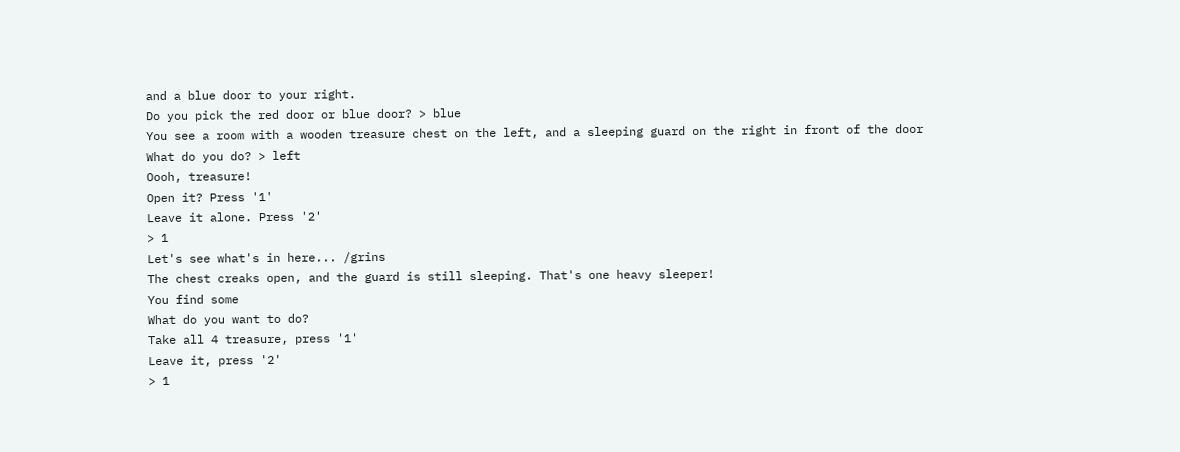and a blue door to your right.
Do you pick the red door or blue door? > blue
You see a room with a wooden treasure chest on the left, and a sleeping guard on the right in front of the door
What do you do? > left
Oooh, treasure!
Open it? Press '1'
Leave it alone. Press '2'
> 1
Let's see what's in here... /grins
The chest creaks open, and the guard is still sleeping. That's one heavy sleeper!
You find some
What do you want to do?
Take all 4 treasure, press '1'
Leave it, press '2'
> 1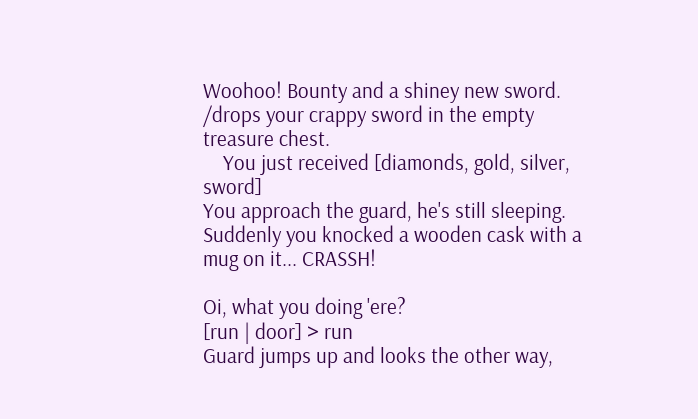Woohoo! Bounty and a shiney new sword. /drops your crappy sword in the empty treasure chest.
    You just received [diamonds, gold, silver, sword]
You approach the guard, he's still sleeping.
Suddenly you knocked a wooden cask with a mug on it... CRASSH!

Oi, what you doing 'ere?
[run | door] > run
Guard jumps up and looks the other way,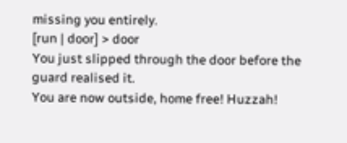missing you entirely.
[run | door] > door
You just slipped through the door before the guard realised it.
You are now outside, home free! Huzzah!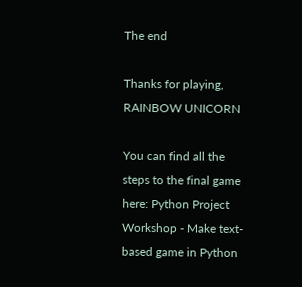The end

Thanks for playing, RAINBOW UNICORN

You can find all the steps to the final game here: Python Project Workshop - Make text-based game in Python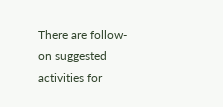There are follow-on suggested activities for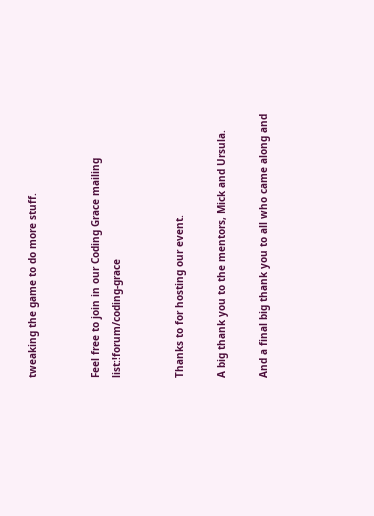tweaking the game to do more stuff.


Feel free to join in our Coding Grace mailing list:!forum/coding-grace


Thanks to for hosting our event.

A big thank you to the mentors, Mick and Ursula.

And a final big thank you to all who came along and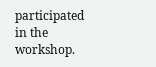participated in the workshop.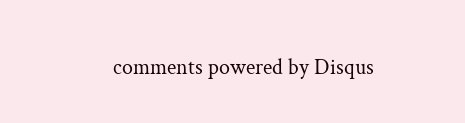comments powered by Disqus